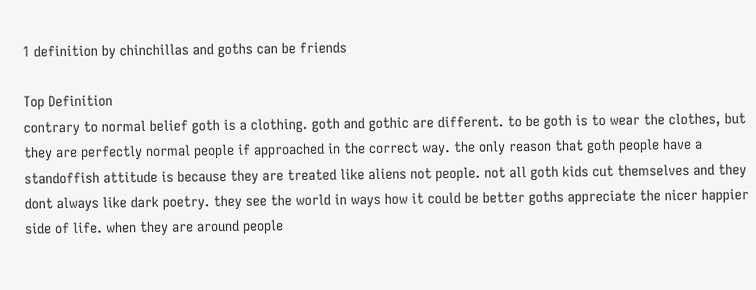1 definition by chinchillas and goths can be friends

Top Definition
contrary to normal belief goth is a clothing. goth and gothic are different. to be goth is to wear the clothes, but they are perfectly normal people if approached in the correct way. the only reason that goth people have a standoffish attitude is because they are treated like aliens not people. not all goth kids cut themselves and they dont always like dark poetry. they see the world in ways how it could be better goths appreciate the nicer happier side of life. when they are around people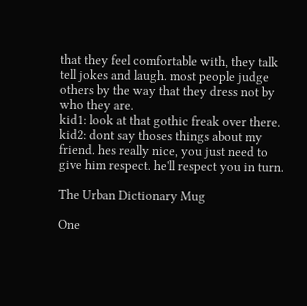that they feel comfortable with, they talk tell jokes and laugh. most people judge others by the way that they dress not by who they are.
kid1: look at that gothic freak over there.
kid2: dont say thoses things about my friend. hes really nice, you just need to give him respect. he'll respect you in turn.

The Urban Dictionary Mug

One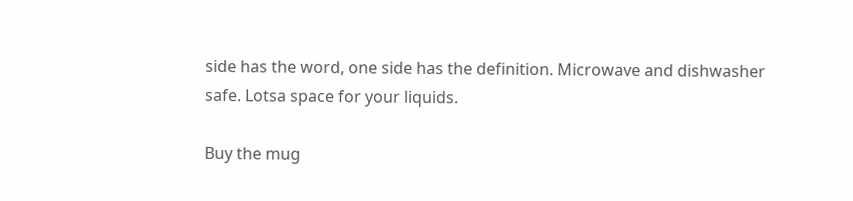side has the word, one side has the definition. Microwave and dishwasher safe. Lotsa space for your liquids.

Buy the mug